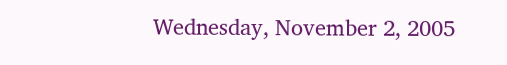Wednesday, November 2, 2005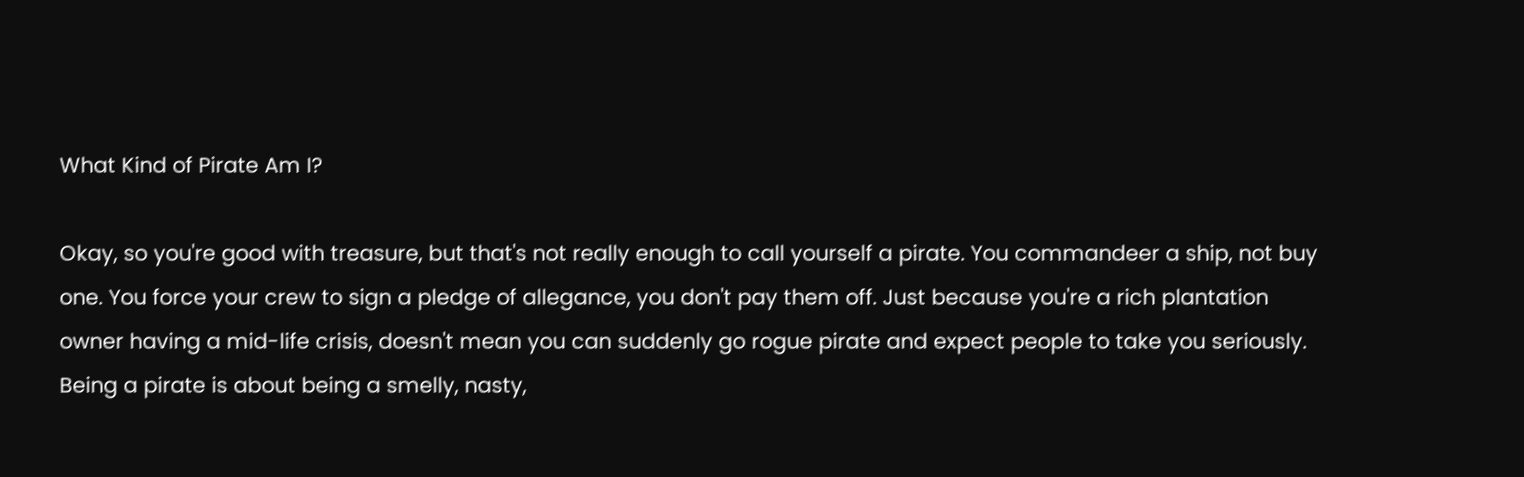What Kind of Pirate Am I?

Okay, so you're good with treasure, but that's not really enough to call yourself a pirate. You commandeer a ship, not buy one. You force your crew to sign a pledge of allegance, you don't pay them off. Just because you're a rich plantation owner having a mid-life crisis, doesn't mean you can suddenly go rogue pirate and expect people to take you seriously. Being a pirate is about being a smelly, nasty,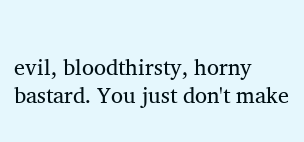evil, bloodthirsty, horny bastard. You just don't make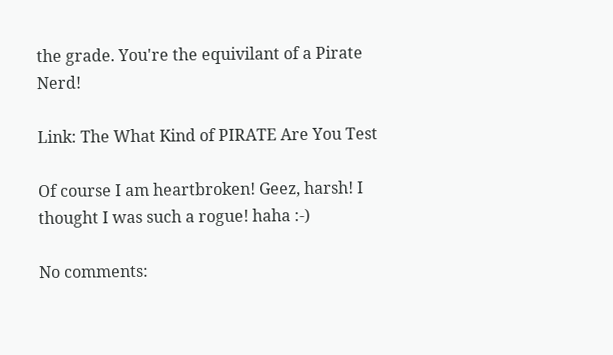the grade. You're the equivilant of a Pirate Nerd!

Link: The What Kind of PIRATE Are You Test

Of course I am heartbroken! Geez, harsh! I thought I was such a rogue! haha :-)

No comments: